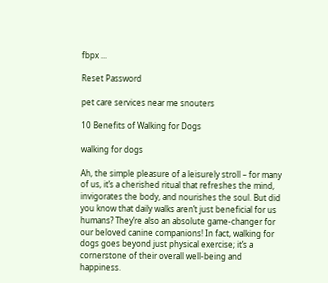fbpx ...

Reset Password

pet care services near me snouters

10 Benefits of Walking for Dogs

walking for dogs

Ah, the simple pleasure of a leisurely stroll – for many of us, it’s a cherished ritual that refreshes the mind, invigorates the body, and nourishes the soul. But did you know that daily walks aren’t just beneficial for us humans? They’re also an absolute game-changer for our beloved canine companions! In fact, walking for dogs goes beyond just physical exercise; it’s a cornerstone of their overall well-being and happiness.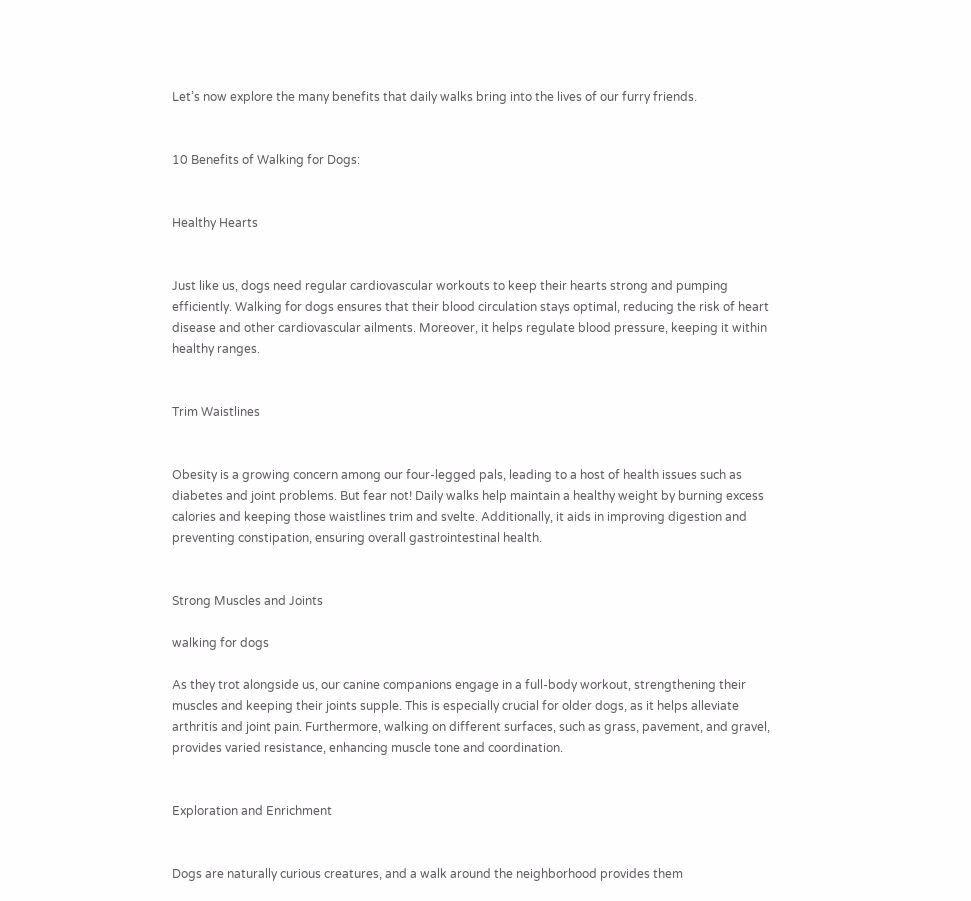Let’s now explore the many benefits that daily walks bring into the lives of our furry friends.


10 Benefits of Walking for Dogs:


Healthy Hearts


Just like us, dogs need regular cardiovascular workouts to keep their hearts strong and pumping efficiently. Walking for dogs ensures that their blood circulation stays optimal, reducing the risk of heart disease and other cardiovascular ailments. Moreover, it helps regulate blood pressure, keeping it within healthy ranges.


Trim Waistlines


Obesity is a growing concern among our four-legged pals, leading to a host of health issues such as diabetes and joint problems. But fear not! Daily walks help maintain a healthy weight by burning excess calories and keeping those waistlines trim and svelte. Additionally, it aids in improving digestion and preventing constipation, ensuring overall gastrointestinal health.


Strong Muscles and Joints

walking for dogs

As they trot alongside us, our canine companions engage in a full-body workout, strengthening their muscles and keeping their joints supple. This is especially crucial for older dogs, as it helps alleviate arthritis and joint pain. Furthermore, walking on different surfaces, such as grass, pavement, and gravel, provides varied resistance, enhancing muscle tone and coordination.


Exploration and Enrichment


Dogs are naturally curious creatures, and a walk around the neighborhood provides them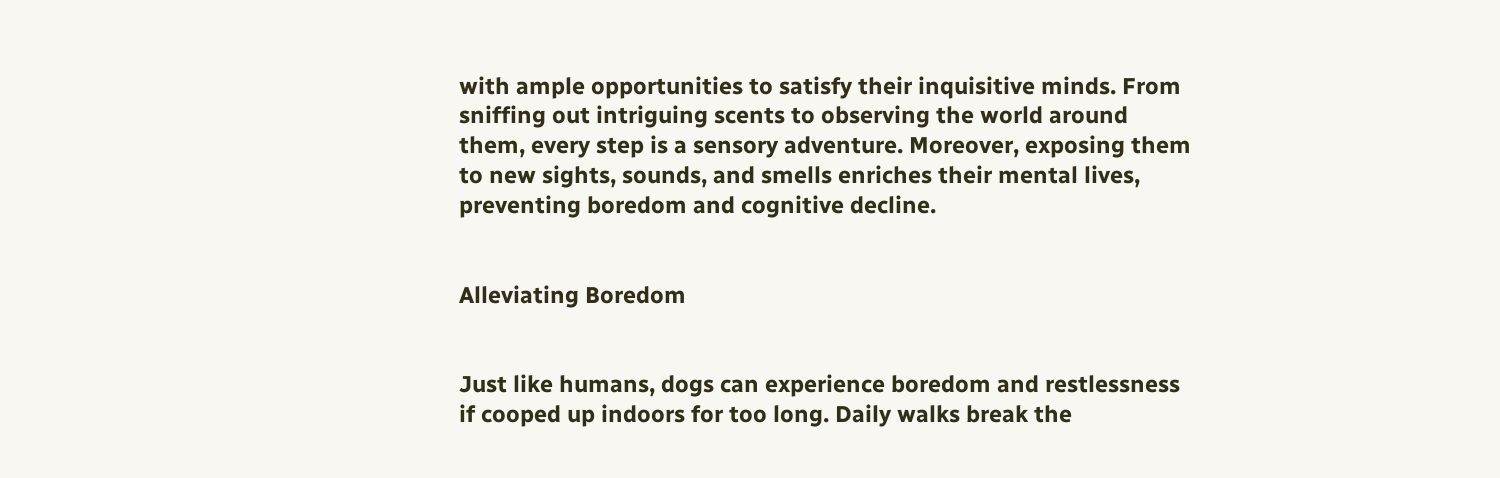with ample opportunities to satisfy their inquisitive minds. From sniffing out intriguing scents to observing the world around them, every step is a sensory adventure. Moreover, exposing them to new sights, sounds, and smells enriches their mental lives, preventing boredom and cognitive decline.


Alleviating Boredom


Just like humans, dogs can experience boredom and restlessness if cooped up indoors for too long. Daily walks break the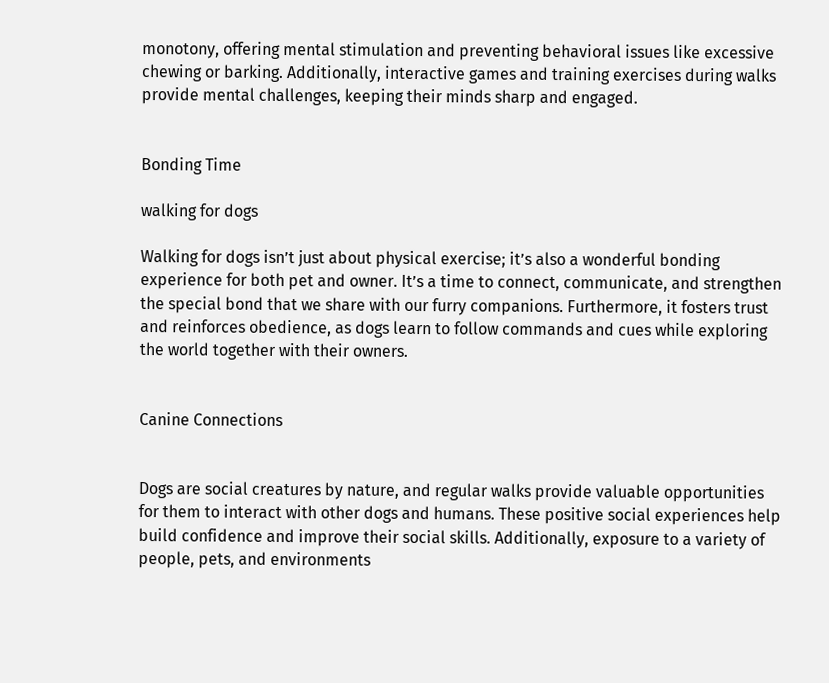monotony, offering mental stimulation and preventing behavioral issues like excessive chewing or barking. Additionally, interactive games and training exercises during walks provide mental challenges, keeping their minds sharp and engaged.


Bonding Time

walking for dogs

Walking for dogs isn’t just about physical exercise; it’s also a wonderful bonding experience for both pet and owner. It’s a time to connect, communicate, and strengthen the special bond that we share with our furry companions. Furthermore, it fosters trust and reinforces obedience, as dogs learn to follow commands and cues while exploring the world together with their owners.


Canine Connections


Dogs are social creatures by nature, and regular walks provide valuable opportunities for them to interact with other dogs and humans. These positive social experiences help build confidence and improve their social skills. Additionally, exposure to a variety of people, pets, and environments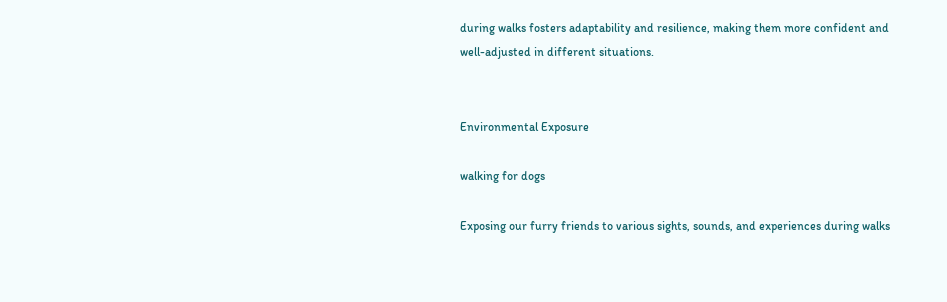during walks fosters adaptability and resilience, making them more confident and well-adjusted in different situations.


Environmental Exposure

walking for dogs

Exposing our furry friends to various sights, sounds, and experiences during walks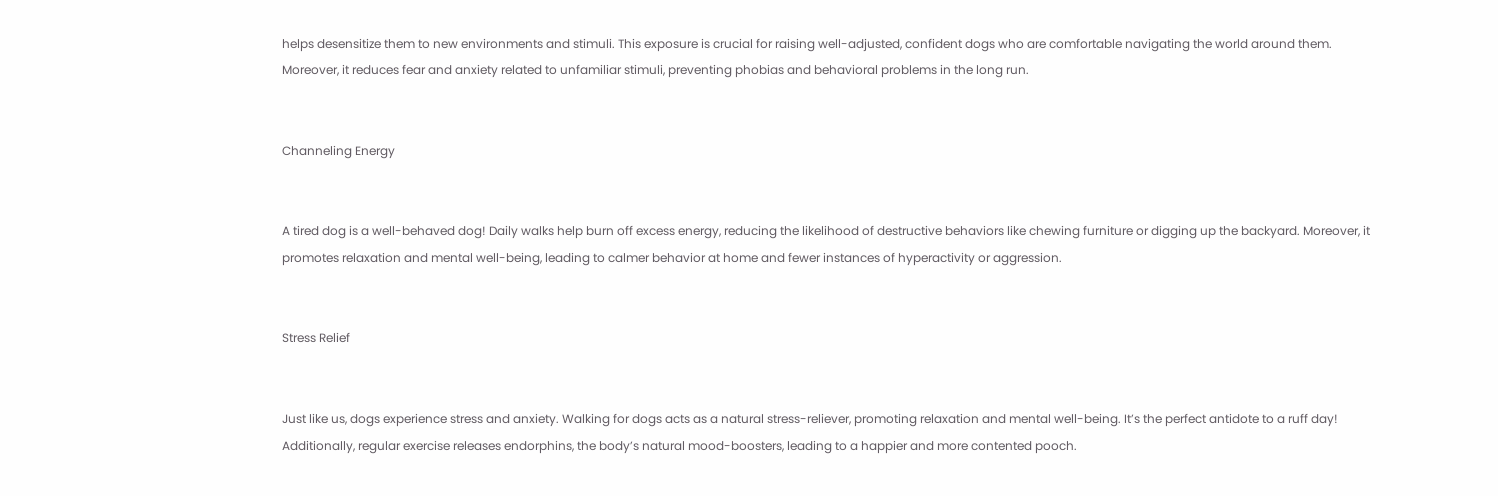helps desensitize them to new environments and stimuli. This exposure is crucial for raising well-adjusted, confident dogs who are comfortable navigating the world around them. Moreover, it reduces fear and anxiety related to unfamiliar stimuli, preventing phobias and behavioral problems in the long run.


Channeling Energy


A tired dog is a well-behaved dog! Daily walks help burn off excess energy, reducing the likelihood of destructive behaviors like chewing furniture or digging up the backyard. Moreover, it promotes relaxation and mental well-being, leading to calmer behavior at home and fewer instances of hyperactivity or aggression.


Stress Relief


Just like us, dogs experience stress and anxiety. Walking for dogs acts as a natural stress-reliever, promoting relaxation and mental well-being. It’s the perfect antidote to a ruff day! Additionally, regular exercise releases endorphins, the body’s natural mood-boosters, leading to a happier and more contented pooch.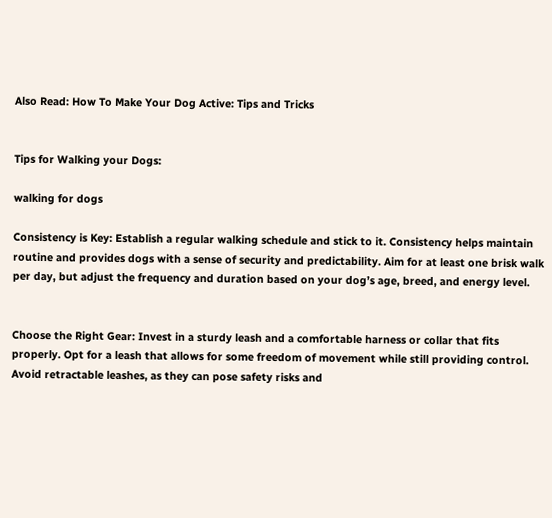Also Read: How To Make Your Dog Active: Tips and Tricks


Tips for Walking your Dogs:

walking for dogs

Consistency is Key: Establish a regular walking schedule and stick to it. Consistency helps maintain routine and provides dogs with a sense of security and predictability. Aim for at least one brisk walk per day, but adjust the frequency and duration based on your dog’s age, breed, and energy level.


Choose the Right Gear: Invest in a sturdy leash and a comfortable harness or collar that fits properly. Opt for a leash that allows for some freedom of movement while still providing control. Avoid retractable leashes, as they can pose safety risks and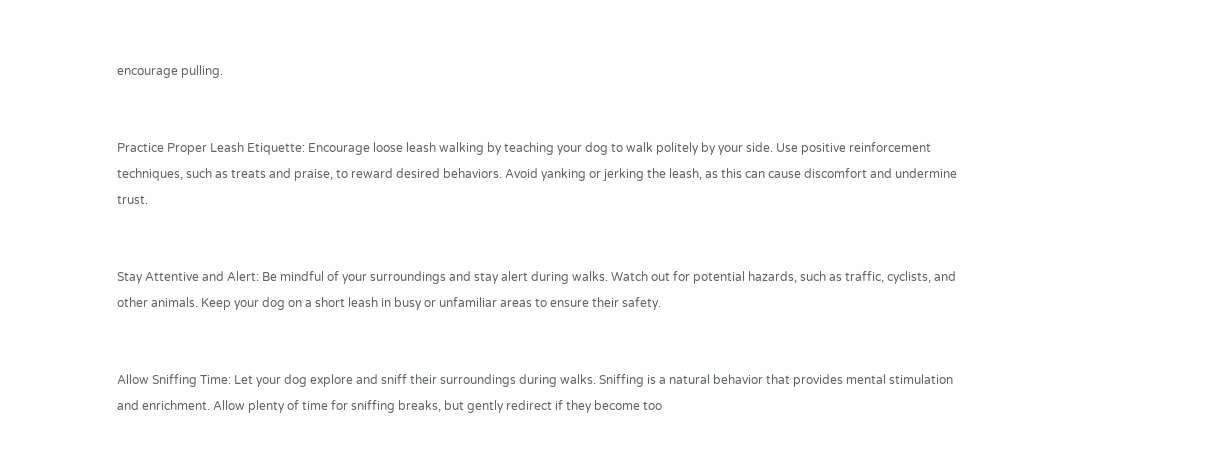encourage pulling.


Practice Proper Leash Etiquette: Encourage loose leash walking by teaching your dog to walk politely by your side. Use positive reinforcement techniques, such as treats and praise, to reward desired behaviors. Avoid yanking or jerking the leash, as this can cause discomfort and undermine trust.


Stay Attentive and Alert: Be mindful of your surroundings and stay alert during walks. Watch out for potential hazards, such as traffic, cyclists, and other animals. Keep your dog on a short leash in busy or unfamiliar areas to ensure their safety.


Allow Sniffing Time: Let your dog explore and sniff their surroundings during walks. Sniffing is a natural behavior that provides mental stimulation and enrichment. Allow plenty of time for sniffing breaks, but gently redirect if they become too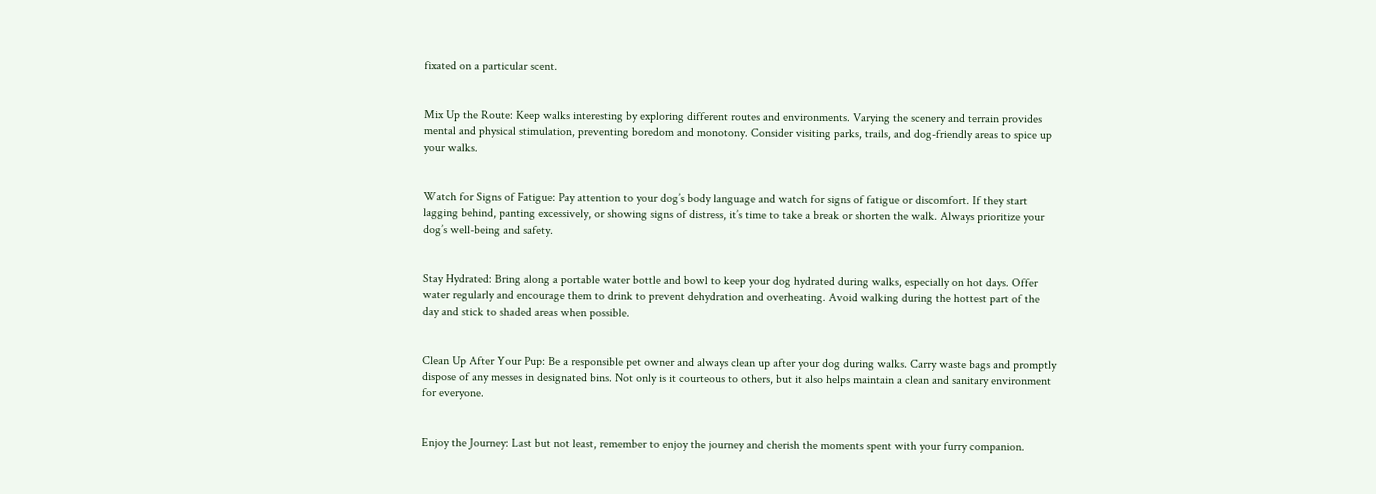fixated on a particular scent.


Mix Up the Route: Keep walks interesting by exploring different routes and environments. Varying the scenery and terrain provides mental and physical stimulation, preventing boredom and monotony. Consider visiting parks, trails, and dog-friendly areas to spice up your walks.


Watch for Signs of Fatigue: Pay attention to your dog’s body language and watch for signs of fatigue or discomfort. If they start lagging behind, panting excessively, or showing signs of distress, it’s time to take a break or shorten the walk. Always prioritize your dog’s well-being and safety.


Stay Hydrated: Bring along a portable water bottle and bowl to keep your dog hydrated during walks, especially on hot days. Offer water regularly and encourage them to drink to prevent dehydration and overheating. Avoid walking during the hottest part of the day and stick to shaded areas when possible.


Clean Up After Your Pup: Be a responsible pet owner and always clean up after your dog during walks. Carry waste bags and promptly dispose of any messes in designated bins. Not only is it courteous to others, but it also helps maintain a clean and sanitary environment for everyone.


Enjoy the Journey: Last but not least, remember to enjoy the journey and cherish the moments spent with your furry companion.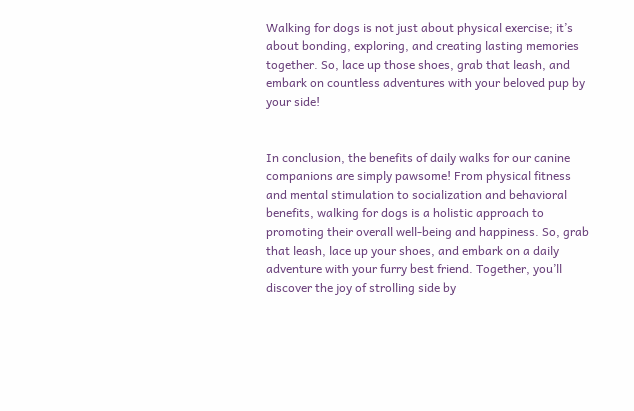Walking for dogs is not just about physical exercise; it’s about bonding, exploring, and creating lasting memories together. So, lace up those shoes, grab that leash, and embark on countless adventures with your beloved pup by your side!


In conclusion, the benefits of daily walks for our canine companions are simply pawsome! From physical fitness and mental stimulation to socialization and behavioral benefits, walking for dogs is a holistic approach to promoting their overall well-being and happiness. So, grab that leash, lace up your shoes, and embark on a daily adventure with your furry best friend. Together, you’ll discover the joy of strolling side by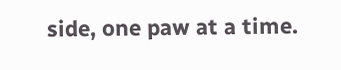side, one paw at a time.